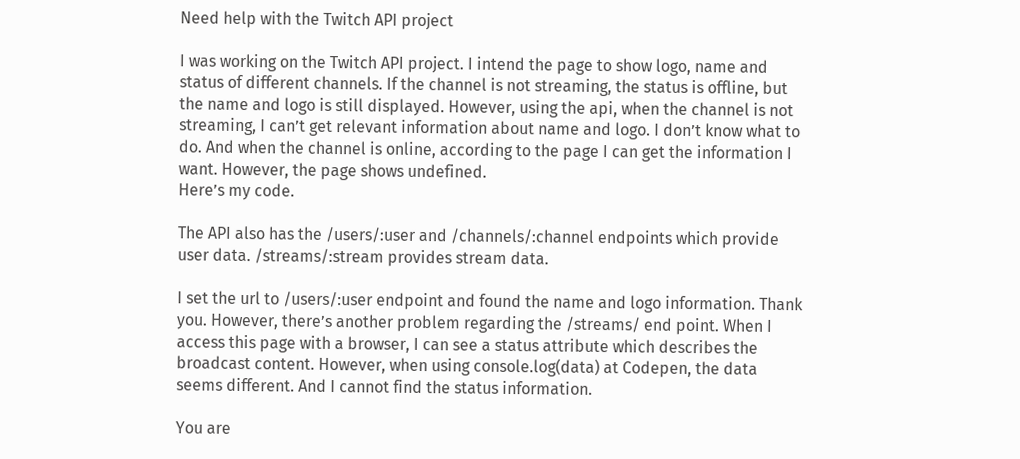Need help with the Twitch API project

I was working on the Twitch API project. I intend the page to show logo, name and status of different channels. If the channel is not streaming, the status is offline, but the name and logo is still displayed. However, using the api, when the channel is not streaming, I can’t get relevant information about name and logo. I don’t know what to do. And when the channel is online, according to the page I can get the information I want. However, the page shows undefined.
Here’s my code.

The API also has the /users/:user and /channels/:channel endpoints which provide user data. /streams/:stream provides stream data.

I set the url to /users/:user endpoint and found the name and logo information. Thank you. However, there’s another problem regarding the /streams/ end point. When I access this page with a browser, I can see a status attribute which describes the broadcast content. However, when using console.log(data) at Codepen, the data seems different. And I cannot find the status information.

You are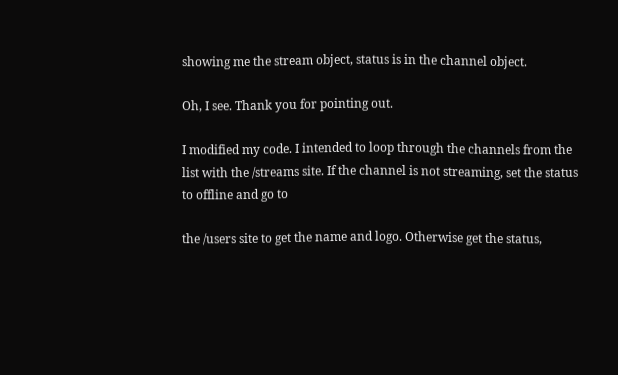showing me the stream object, status is in the channel object.

Oh, I see. Thank you for pointing out.

I modified my code. I intended to loop through the channels from the list with the /streams site. If the channel is not streaming, set the status to offline and go to

the /users site to get the name and logo. Otherwise get the status,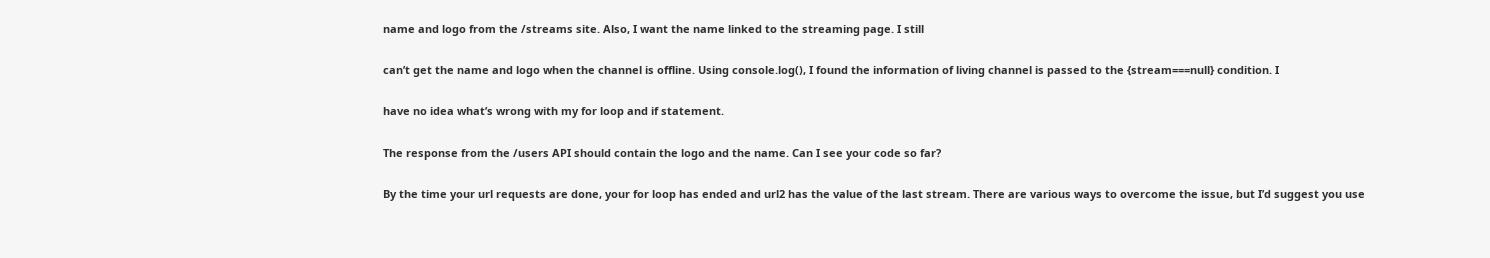name and logo from the /streams site. Also, I want the name linked to the streaming page. I still

can’t get the name and logo when the channel is offline. Using console.log(), I found the information of living channel is passed to the {stream===null} condition. I

have no idea what’s wrong with my for loop and if statement.

The response from the /users API should contain the logo and the name. Can I see your code so far?

By the time your url requests are done, your for loop has ended and url2 has the value of the last stream. There are various ways to overcome the issue, but I’d suggest you use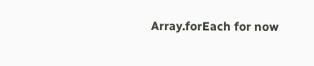Array.forEach for now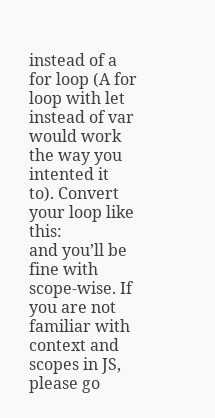instead of a for loop (A for loop with let instead of var would work the way you intented it to). Convert your loop like this:
and you’ll be fine with scope-wise. If you are not familiar with context and scopes in JS, please go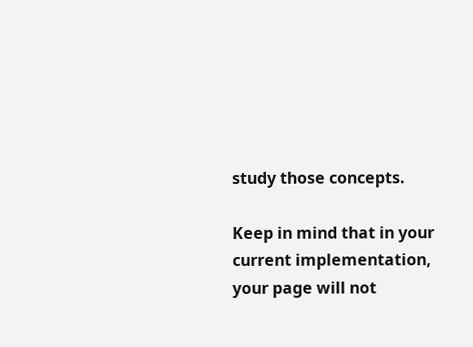study those concepts.

Keep in mind that in your current implementation, your page will not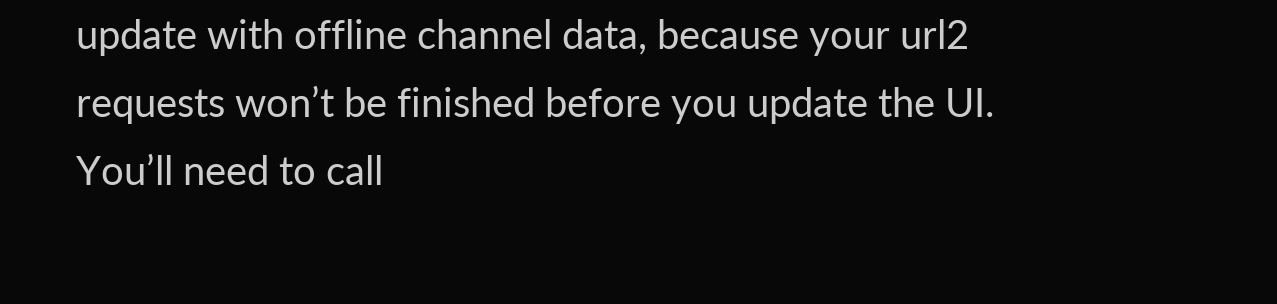update with offline channel data, because your url2 requests won’t be finished before you update the UI. You’ll need to call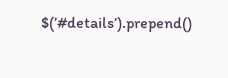$(’#details’).prepend()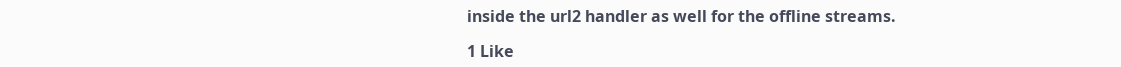inside the url2 handler as well for the offline streams.

1 Like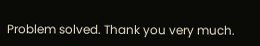Problem solved. Thank you very much.